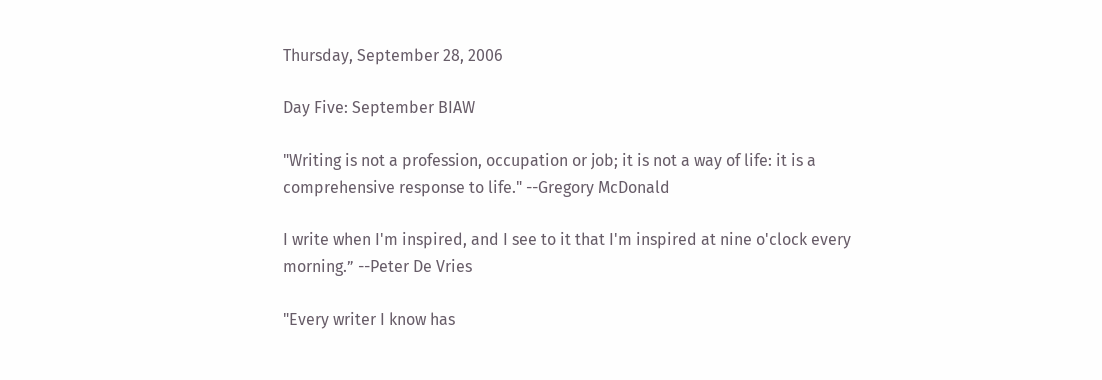Thursday, September 28, 2006

Day Five: September BIAW

"Writing is not a profession, occupation or job; it is not a way of life: it is a comprehensive response to life." --Gregory McDonald

I write when I'm inspired, and I see to it that I'm inspired at nine o'clock every morning.” --Peter De Vries

"Every writer I know has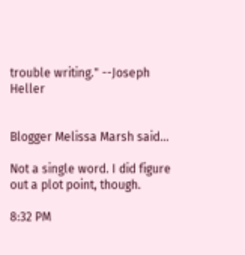trouble writing." --Joseph Heller


Blogger Melissa Marsh said...

Not a single word. I did figure out a plot point, though.

8:32 PM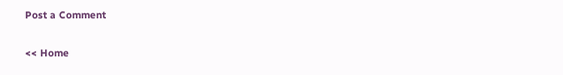Post a Comment

<< Home